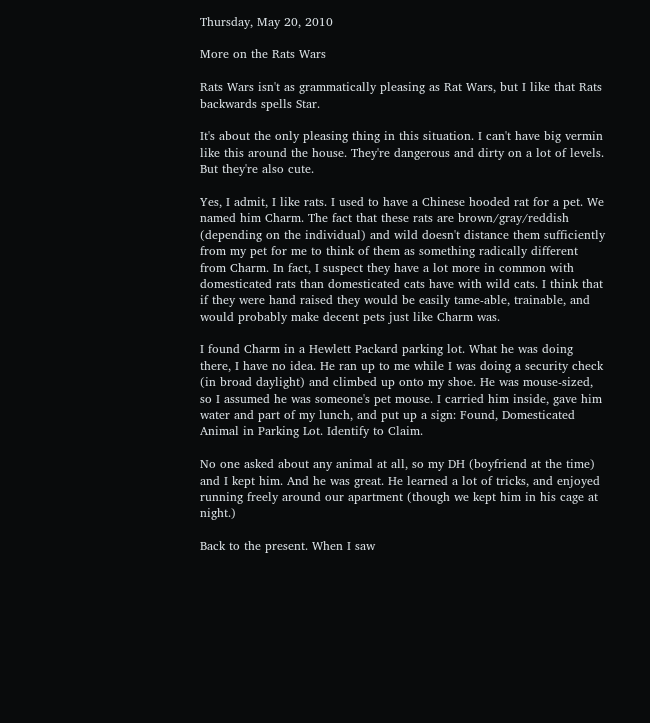Thursday, May 20, 2010

More on the Rats Wars

Rats Wars isn't as grammatically pleasing as Rat Wars, but I like that Rats backwards spells Star.

It's about the only pleasing thing in this situation. I can't have big vermin like this around the house. They're dangerous and dirty on a lot of levels. But they're also cute.

Yes, I admit, I like rats. I used to have a Chinese hooded rat for a pet. We named him Charm. The fact that these rats are brown/gray/reddish (depending on the individual) and wild doesn't distance them sufficiently from my pet for me to think of them as something radically different from Charm. In fact, I suspect they have a lot more in common with domesticated rats than domesticated cats have with wild cats. I think that if they were hand raised they would be easily tame-able, trainable, and would probably make decent pets just like Charm was.

I found Charm in a Hewlett Packard parking lot. What he was doing there, I have no idea. He ran up to me while I was doing a security check (in broad daylight) and climbed up onto my shoe. He was mouse-sized, so I assumed he was someone's pet mouse. I carried him inside, gave him water and part of my lunch, and put up a sign: Found, Domesticated Animal in Parking Lot. Identify to Claim.

No one asked about any animal at all, so my DH (boyfriend at the time) and I kept him. And he was great. He learned a lot of tricks, and enjoyed running freely around our apartment (though we kept him in his cage at night.)

Back to the present. When I saw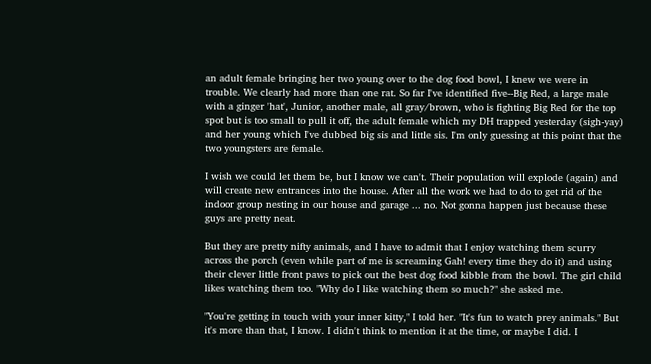an adult female bringing her two young over to the dog food bowl, I knew we were in trouble. We clearly had more than one rat. So far I've identified five--Big Red, a large male with a ginger 'hat', Junior, another male, all gray/brown, who is fighting Big Red for the top spot but is too small to pull it off, the adult female which my DH trapped yesterday (sigh-yay) and her young which I've dubbed big sis and little sis. I'm only guessing at this point that the two youngsters are female.

I wish we could let them be, but I know we can't. Their population will explode (again) and will create new entrances into the house. After all the work we had to do to get rid of the indoor group nesting in our house and garage ... no. Not gonna happen just because these guys are pretty neat.

But they are pretty nifty animals, and I have to admit that I enjoy watching them scurry across the porch (even while part of me is screaming Gah! every time they do it) and using their clever little front paws to pick out the best dog food kibble from the bowl. The girl child likes watching them too. "Why do I like watching them so much?" she asked me.

"You're getting in touch with your inner kitty," I told her. "It's fun to watch prey animals." But it's more than that, I know. I didn't think to mention it at the time, or maybe I did. I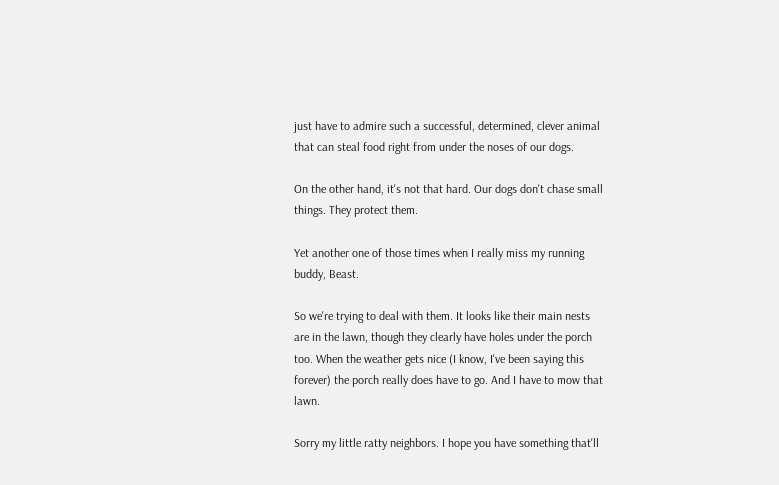just have to admire such a successful, determined, clever animal that can steal food right from under the noses of our dogs.

On the other hand, it's not that hard. Our dogs don't chase small things. They protect them.

Yet another one of those times when I really miss my running buddy, Beast.

So we're trying to deal with them. It looks like their main nests are in the lawn, though they clearly have holes under the porch too. When the weather gets nice (I know, I've been saying this forever) the porch really does have to go. And I have to mow that lawn.

Sorry my little ratty neighbors. I hope you have something that'll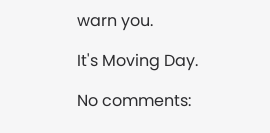warn you.

It's Moving Day.

No comments: